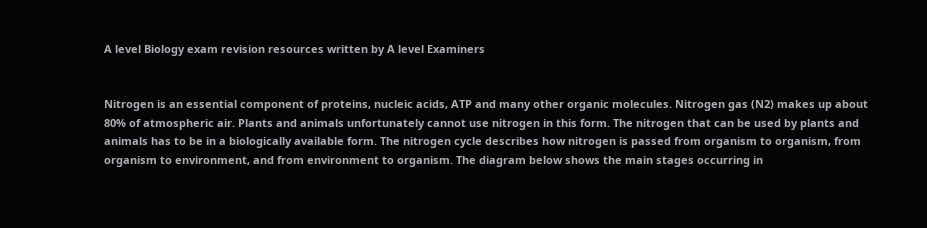A level Biology exam revision resources written by A level Examiners


Nitrogen is an essential component of proteins, nucleic acids, ATP and many other organic molecules. Nitrogen gas (N2) makes up about 80% of atmospheric air. Plants and animals unfortunately cannot use nitrogen in this form. The nitrogen that can be used by plants and animals has to be in a biologically available form. The nitrogen cycle describes how nitrogen is passed from organism to organism, from organism to environment, and from environment to organism. The diagram below shows the main stages occurring in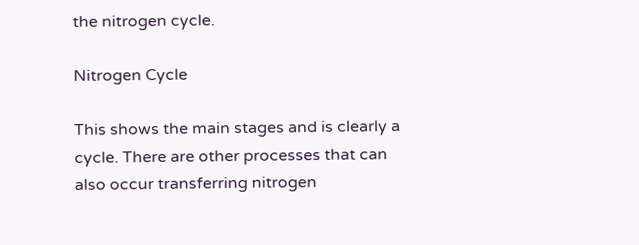the nitrogen cycle.

Nitrogen Cycle

This shows the main stages and is clearly a cycle. There are other processes that can also occur transferring nitrogen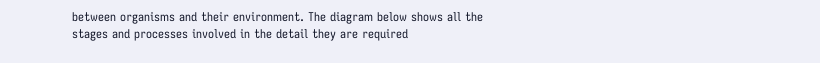between organisms and their environment. The diagram below shows all the stages and processes involved in the detail they are required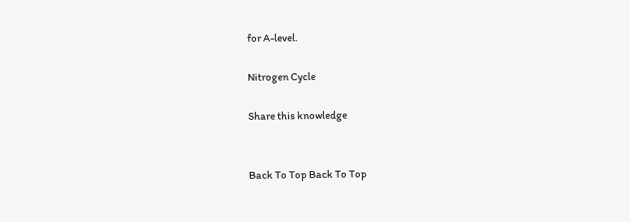for A-level.

Nitrogen Cycle

Share this knowledge


Back To Top Back To Top